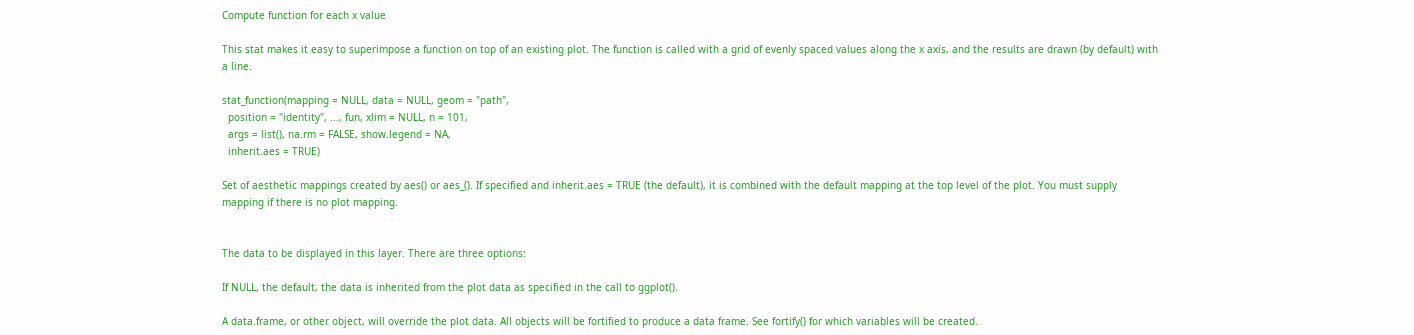Compute function for each x value

This stat makes it easy to superimpose a function on top of an existing plot. The function is called with a grid of evenly spaced values along the x axis, and the results are drawn (by default) with a line.

stat_function(mapping = NULL, data = NULL, geom = "path",
  position = "identity", ..., fun, xlim = NULL, n = 101,
  args = list(), na.rm = FALSE, show.legend = NA,
  inherit.aes = TRUE)

Set of aesthetic mappings created by aes() or aes_(). If specified and inherit.aes = TRUE (the default), it is combined with the default mapping at the top level of the plot. You must supply mapping if there is no plot mapping.


The data to be displayed in this layer. There are three options:

If NULL, the default, the data is inherited from the plot data as specified in the call to ggplot().

A data.frame, or other object, will override the plot data. All objects will be fortified to produce a data frame. See fortify() for which variables will be created.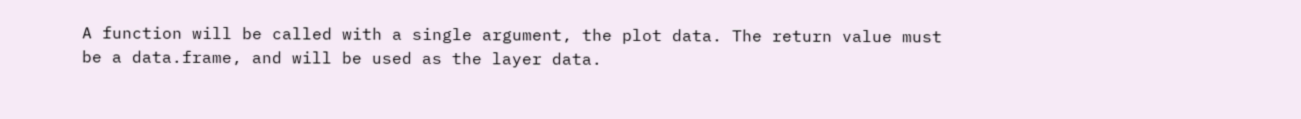A function will be called with a single argument, the plot data. The return value must be a data.frame, and will be used as the layer data.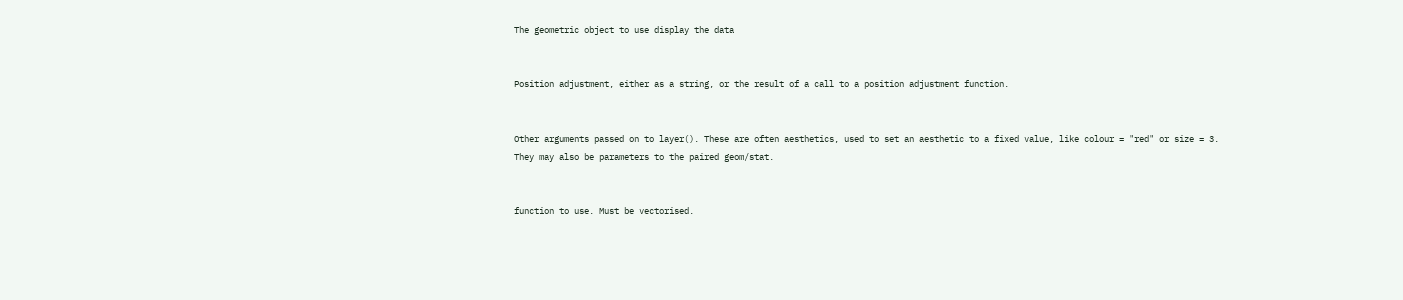The geometric object to use display the data


Position adjustment, either as a string, or the result of a call to a position adjustment function.


Other arguments passed on to layer(). These are often aesthetics, used to set an aesthetic to a fixed value, like colour = "red" or size = 3. They may also be parameters to the paired geom/stat.


function to use. Must be vectorised.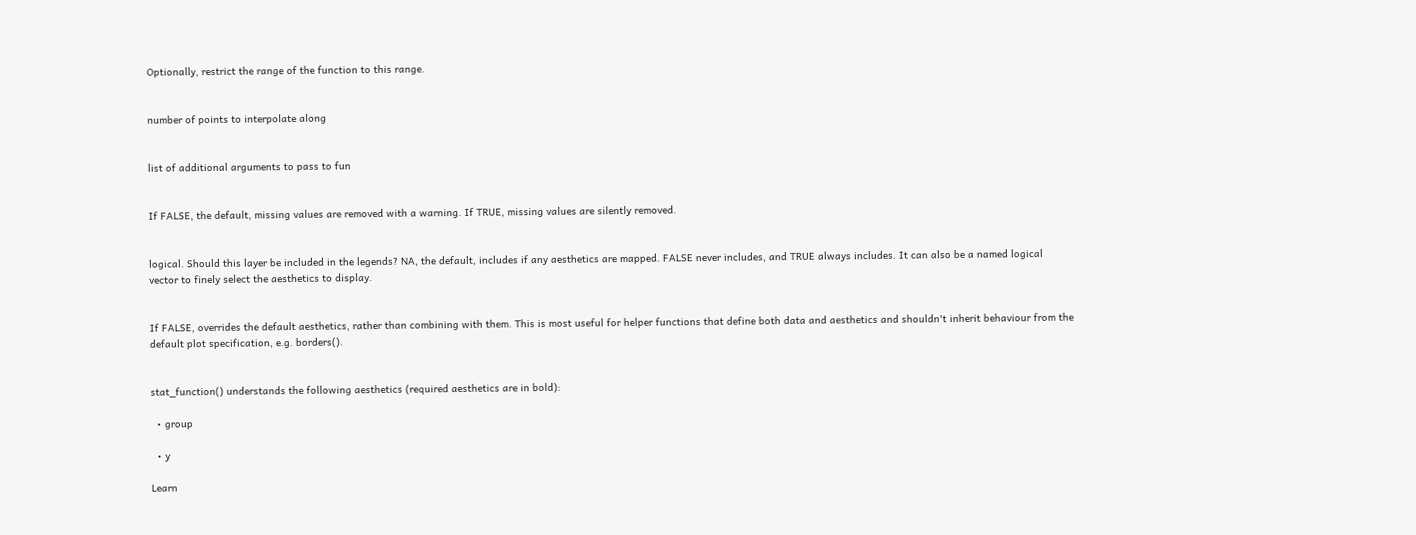Optionally, restrict the range of the function to this range.


number of points to interpolate along


list of additional arguments to pass to fun


If FALSE, the default, missing values are removed with a warning. If TRUE, missing values are silently removed.


logical. Should this layer be included in the legends? NA, the default, includes if any aesthetics are mapped. FALSE never includes, and TRUE always includes. It can also be a named logical vector to finely select the aesthetics to display.


If FALSE, overrides the default aesthetics, rather than combining with them. This is most useful for helper functions that define both data and aesthetics and shouldn't inherit behaviour from the default plot specification, e.g. borders().


stat_function() understands the following aesthetics (required aesthetics are in bold):

  • group

  • y

Learn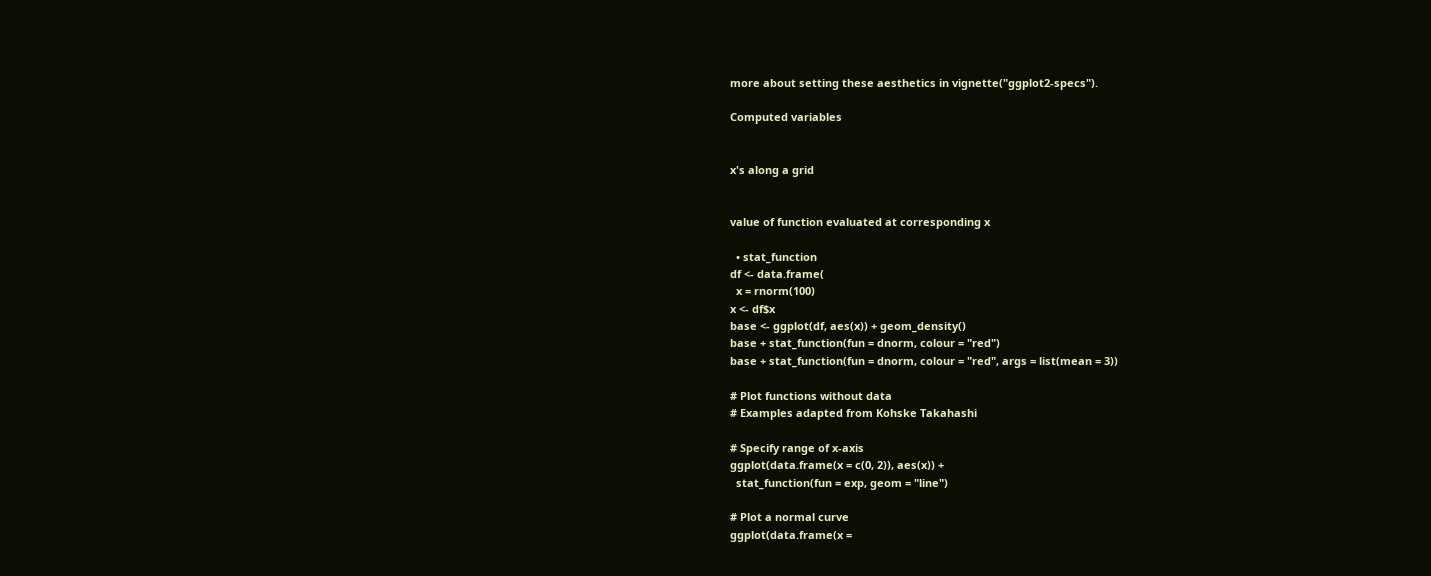more about setting these aesthetics in vignette("ggplot2-specs").

Computed variables


x's along a grid


value of function evaluated at corresponding x

  • stat_function
df <- data.frame(
  x = rnorm(100)
x <- df$x
base <- ggplot(df, aes(x)) + geom_density()
base + stat_function(fun = dnorm, colour = "red")
base + stat_function(fun = dnorm, colour = "red", args = list(mean = 3))

# Plot functions without data
# Examples adapted from Kohske Takahashi

# Specify range of x-axis
ggplot(data.frame(x = c(0, 2)), aes(x)) +
  stat_function(fun = exp, geom = "line")

# Plot a normal curve
ggplot(data.frame(x =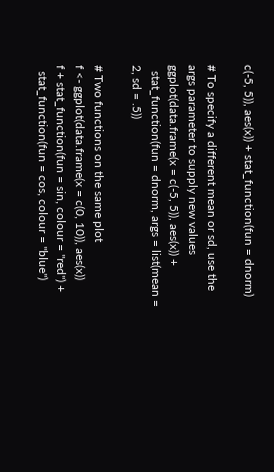c(-5, 5)), aes(x)) + stat_function(fun = dnorm)

# To specify a different mean or sd, use the args parameter to supply new values
ggplot(data.frame(x = c(-5, 5)), aes(x)) +
  stat_function(fun = dnorm, args = list(mean = 2, sd = .5))

# Two functions on the same plot
f <- ggplot(data.frame(x = c(0, 10)), aes(x))
f + stat_function(fun = sin, colour = "red") +
  stat_function(fun = cos, colour = "blue")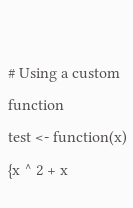# Using a custom function
test <- function(x) {x ^ 2 + x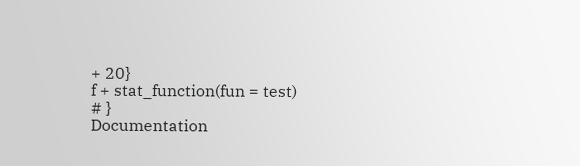+ 20}
f + stat_function(fun = test)
# }
Documentation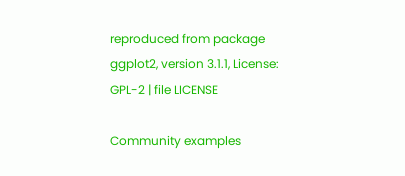reproduced from package ggplot2, version 3.1.1, License: GPL-2 | file LICENSE

Community examples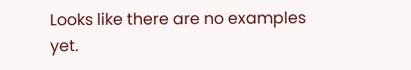Looks like there are no examples yet.